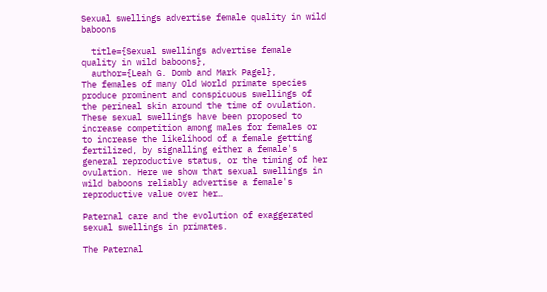Sexual swellings advertise female quality in wild baboons

  title={Sexual swellings advertise female quality in wild baboons},
  author={Leah G. Domb and Mark Pagel},
The females of many Old World primate species produce prominent and conspicuous swellings of the perineal skin around the time of ovulation. These sexual swellings have been proposed to increase competition among males for females or to increase the likelihood of a female getting fertilized, by signalling either a female's general reproductive status, or the timing of her ovulation. Here we show that sexual swellings in wild baboons reliably advertise a female's reproductive value over her…

Paternal care and the evolution of exaggerated sexual swellings in primates.

The Paternal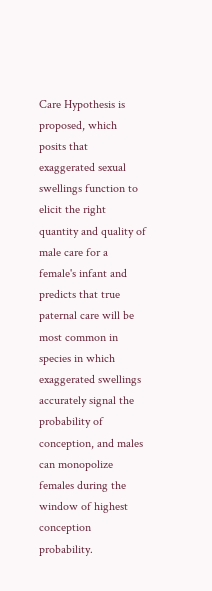Care Hypothesis is proposed, which posits that exaggerated sexual swellings function to elicit the right quantity and quality of male care for a female's infant and predicts that true paternal care will be most common in species in which exaggerated swellings accurately signal the probability of conception, and males can monopolize females during the window of highest conception probability.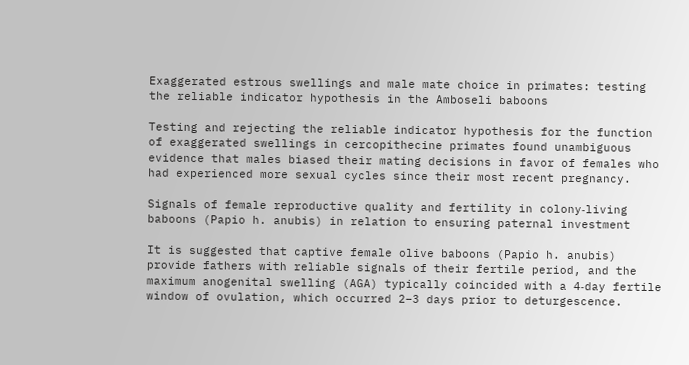Exaggerated estrous swellings and male mate choice in primates: testing the reliable indicator hypothesis in the Amboseli baboons

Testing and rejecting the reliable indicator hypothesis for the function of exaggerated swellings in cercopithecine primates found unambiguous evidence that males biased their mating decisions in favor of females who had experienced more sexual cycles since their most recent pregnancy.

Signals of female reproductive quality and fertility in colony‐living baboons (Papio h. anubis) in relation to ensuring paternal investment

It is suggested that captive female olive baboons (Papio h. anubis) provide fathers with reliable signals of their fertile period, and the maximum anogenital swelling (AGA) typically coincided with a 4‐day fertile window of ovulation, which occurred 2–3 days prior to deturgescence.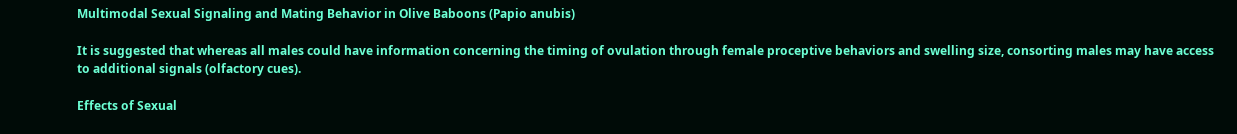Multimodal Sexual Signaling and Mating Behavior in Olive Baboons (Papio anubis)

It is suggested that whereas all males could have information concerning the timing of ovulation through female proceptive behaviors and swelling size, consorting males may have access to additional signals (olfactory cues).

Effects of Sexual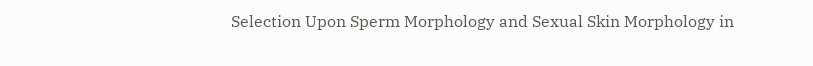Selection Upon Sperm Morphology and Sexual Skin Morphology in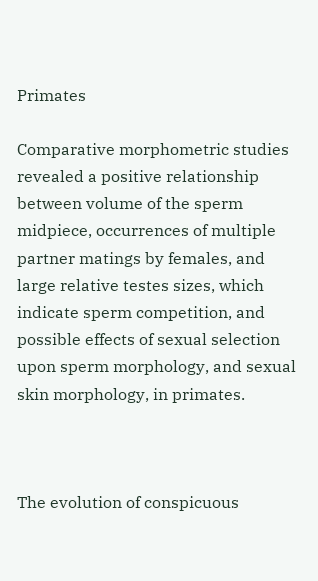Primates

Comparative morphometric studies revealed a positive relationship between volume of the sperm midpiece, occurrences of multiple partner matings by females, and large relative testes sizes, which indicate sperm competition, and possible effects of sexual selection upon sperm morphology, and sexual skin morphology, in primates.



The evolution of conspicuous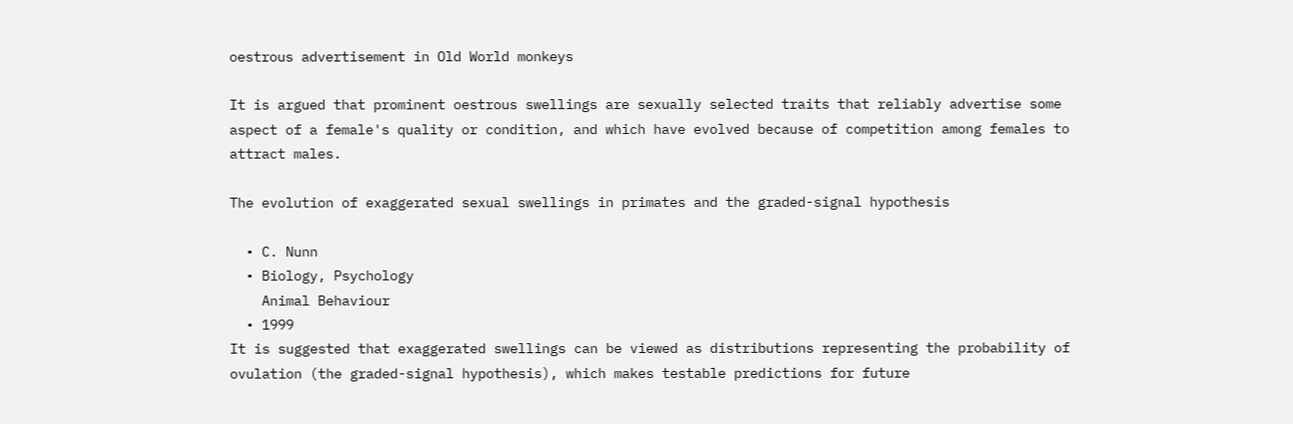oestrous advertisement in Old World monkeys

It is argued that prominent oestrous swellings are sexually selected traits that reliably advertise some aspect of a female's quality or condition, and which have evolved because of competition among females to attract males.

The evolution of exaggerated sexual swellings in primates and the graded-signal hypothesis

  • C. Nunn
  • Biology, Psychology
    Animal Behaviour
  • 1999
It is suggested that exaggerated swellings can be viewed as distributions representing the probability of ovulation (the graded-signal hypothesis), which makes testable predictions for future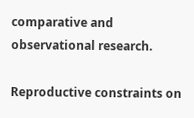comparative and observational research.

Reproductive constraints on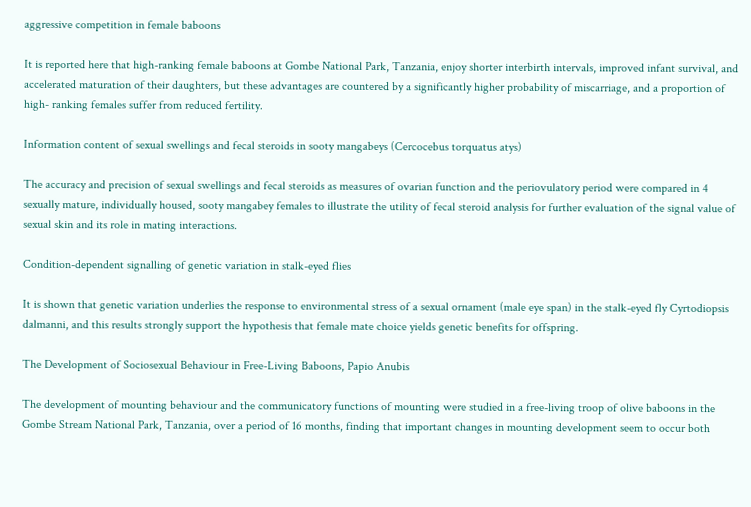aggressive competition in female baboons

It is reported here that high-ranking female baboons at Gombe National Park, Tanzania, enjoy shorter interbirth intervals, improved infant survival, and accelerated maturation of their daughters, but these advantages are countered by a significantly higher probability of miscarriage, and a proportion of high- ranking females suffer from reduced fertility.

Information content of sexual swellings and fecal steroids in sooty mangabeys (Cercocebus torquatus atys)

The accuracy and precision of sexual swellings and fecal steroids as measures of ovarian function and the periovulatory period were compared in 4 sexually mature, individually housed, sooty mangabey females to illustrate the utility of fecal steroid analysis for further evaluation of the signal value of sexual skin and its role in mating interactions.

Condition-dependent signalling of genetic variation in stalk-eyed flies

It is shown that genetic variation underlies the response to environmental stress of a sexual ornament (male eye span) in the stalk-eyed fly Cyrtodiopsis dalmanni, and this results strongly support the hypothesis that female mate choice yields genetic benefits for offspring.

The Development of Sociosexual Behaviour in Free-Living Baboons, Papio Anubis

The development of mounting behaviour and the communicatory functions of mounting were studied in a free-living troop of olive baboons in the Gombe Stream National Park, Tanzania, over a period of 16 months, finding that important changes in mounting development seem to occur both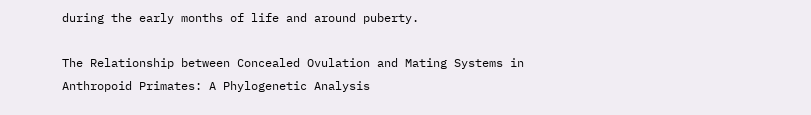during the early months of life and around puberty.

The Relationship between Concealed Ovulation and Mating Systems in Anthropoid Primates: A Phylogenetic Analysis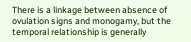There is a linkage between absence of ovulation signs and monogamy, but the temporal relationship is generally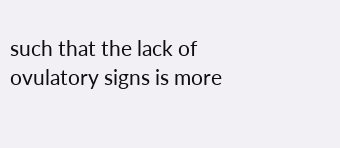such that the lack of ovulatory signs is more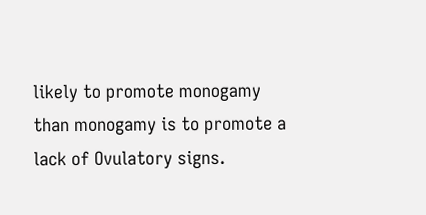likely to promote monogamy than monogamy is to promote a lack of Ovulatory signs.